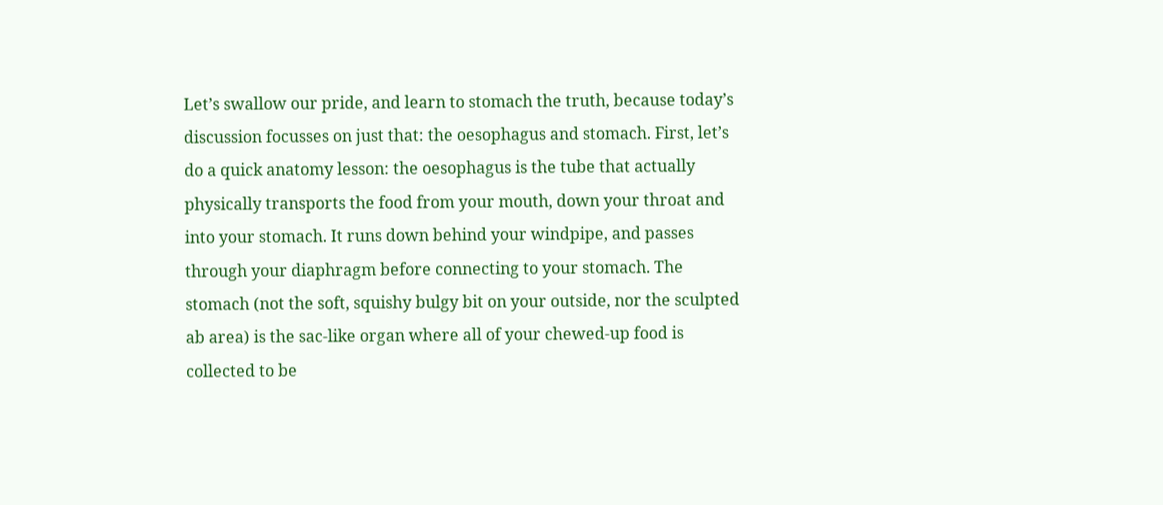Let’s swallow our pride, and learn to stomach the truth, because today’s discussion focusses on just that: the oesophagus and stomach. First, let’s do a quick anatomy lesson: the oesophagus is the tube that actually physically transports the food from your mouth, down your throat and into your stomach. It runs down behind your windpipe, and passes through your diaphragm before connecting to your stomach. The stomach (not the soft, squishy bulgy bit on your outside, nor the sculpted ab area) is the sac-like organ where all of your chewed-up food is collected to be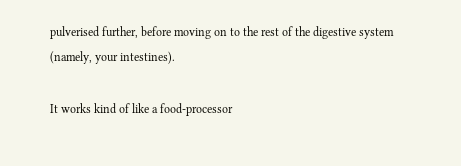pulverised further, before moving on to the rest of the digestive system (namely, your intestines).

It works kind of like a food-processor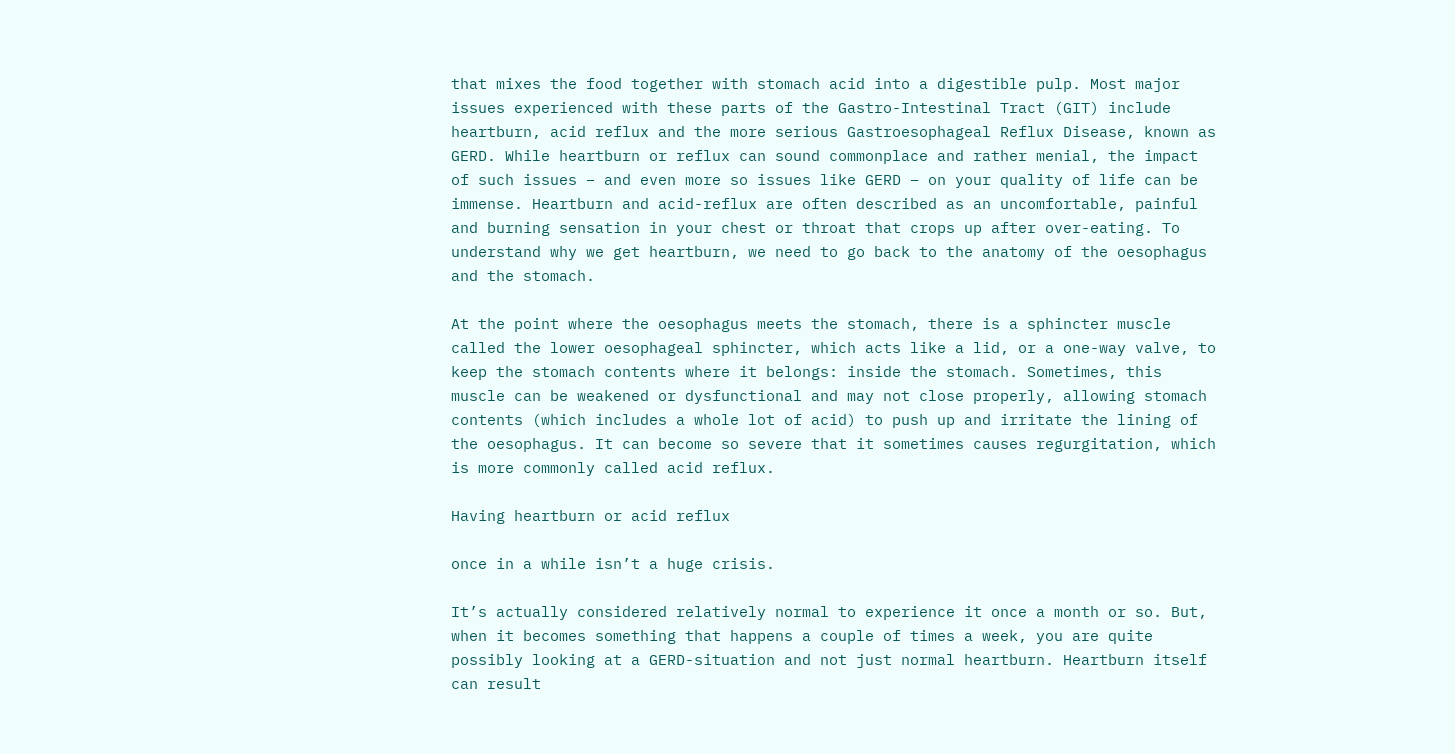that mixes the food together with stomach acid into a digestible pulp. Most major issues experienced with these parts of the Gastro-Intestinal Tract (GIT) include heartburn, acid reflux and the more serious Gastroesophageal Reflux Disease, known as GERD. While heartburn or reflux can sound commonplace and rather menial, the impact of such issues – and even more so issues like GERD – on your quality of life can be immense. Heartburn and acid-reflux are often described as an uncomfortable, painful and burning sensation in your chest or throat that crops up after over-eating. To understand why we get heartburn, we need to go back to the anatomy of the oesophagus and the stomach.

At the point where the oesophagus meets the stomach, there is a sphincter muscle called the lower oesophageal sphincter, which acts like a lid, or a one-way valve, to keep the stomach contents where it belongs: inside the stomach. Sometimes, this muscle can be weakened or dysfunctional and may not close properly, allowing stomach contents (which includes a whole lot of acid) to push up and irritate the lining of the oesophagus. It can become so severe that it sometimes causes regurgitation, which is more commonly called acid reflux.

Having heartburn or acid reflux

once in a while isn’t a huge crisis.

It’s actually considered relatively normal to experience it once a month or so. But, when it becomes something that happens a couple of times a week, you are quite possibly looking at a GERD-situation and not just normal heartburn. Heartburn itself can result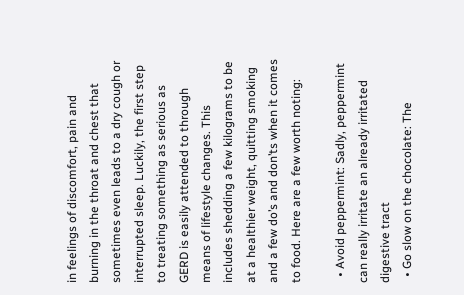in feelings of discomfort, pain and burning in the throat and chest that sometimes even leads to a dry cough or interrupted sleep. Luckily, the first step to treating something as serious as GERD is easily attended to through means of lifestyle changes. This includes shedding a few kilograms to be at a healthier weight, quitting smoking and a few do’s and don’ts when it comes to food. Here are a few worth noting:

  • Avoid peppermint: Sadly, peppermint can really irritate an already irritated digestive tract
  • Go slow on the chocolate: The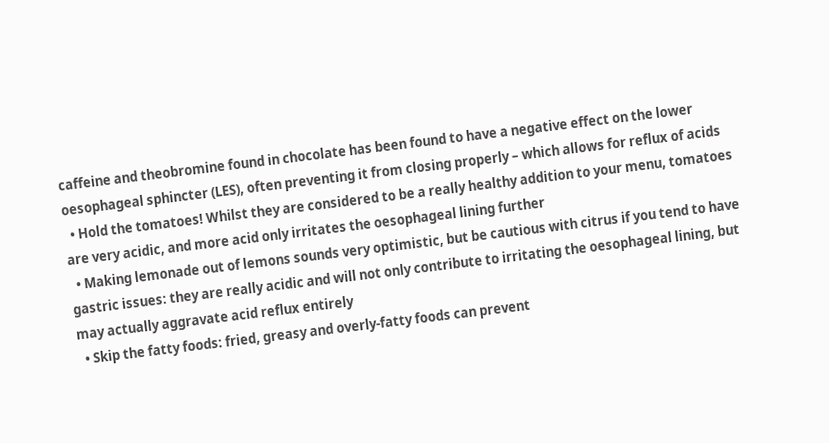caffeine and theobromine found in chocolate has been found to have a negative effect on the lower oesophageal sphincter (LES), often preventing it from closing properly – which allows for reflux of acids
  • Hold the tomatoes! Whilst they are considered to be a really healthy addition to your menu, tomatoes are very acidic, and more acid only irritates the oesophageal lining further
  • Making lemonade out of lemons sounds very optimistic, but be cautious with citrus if you tend to have gastric issues: they are really acidic and will not only contribute to irritating the oesophageal lining, but may actually aggravate acid reflux entirely
  • Skip the fatty foods: fried, greasy and overly-fatty foods can prevent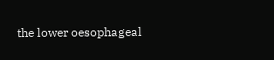the lower oesophageal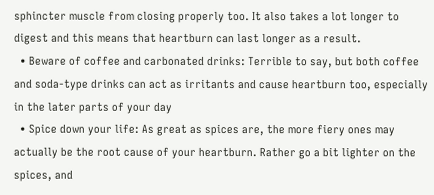sphincter muscle from closing properly too. It also takes a lot longer to digest and this means that heartburn can last longer as a result.
  • Beware of coffee and carbonated drinks: Terrible to say, but both coffee and soda-type drinks can act as irritants and cause heartburn too, especially in the later parts of your day
  • Spice down your life: As great as spices are, the more fiery ones may actually be the root cause of your heartburn. Rather go a bit lighter on the spices, and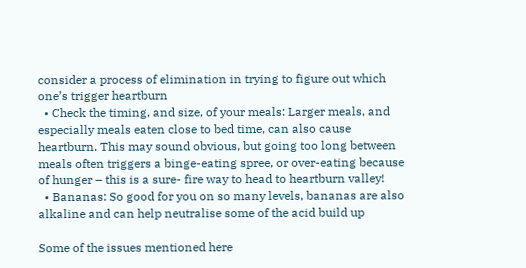consider a process of elimination in trying to figure out which one’s trigger heartburn
  • Check the timing, and size, of your meals: Larger meals, and especially meals eaten close to bed time, can also cause heartburn. This may sound obvious, but going too long between meals often triggers a binge-eating spree, or over-eating because of hunger – this is a sure- fire way to head to heartburn valley!
  • Bananas: So good for you on so many levels, bananas are also alkaline and can help neutralise some of the acid build up

Some of the issues mentioned here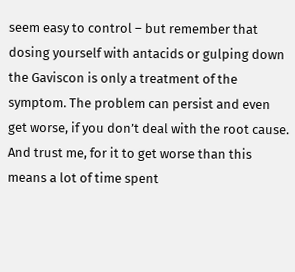seem easy to control – but remember that dosing yourself with antacids or gulping down the Gaviscon is only a treatment of the symptom. The problem can persist and even get worse, if you don’t deal with the root cause. And trust me, for it to get worse than this means a lot of time spent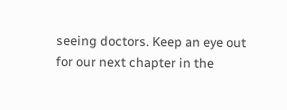seeing doctors. Keep an eye out for our next chapter in the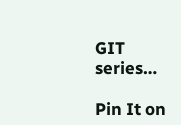GIT series…

Pin It on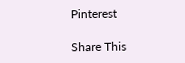Pinterest

Share This